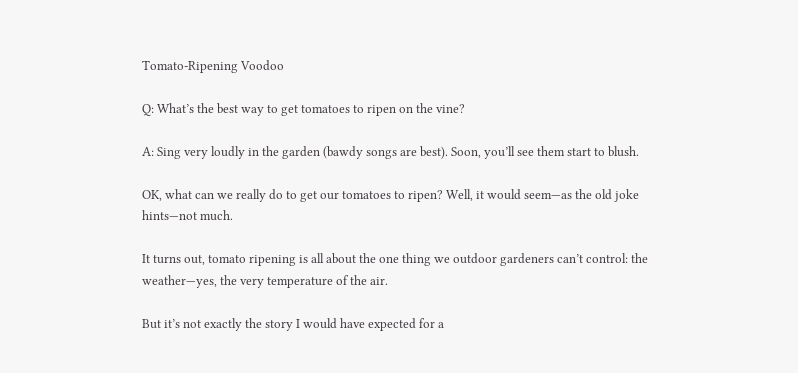Tomato-Ripening Voodoo

Q: What’s the best way to get tomatoes to ripen on the vine?

A: Sing very loudly in the garden (bawdy songs are best). Soon, you’ll see them start to blush.

OK, what can we really do to get our tomatoes to ripen? Well, it would seem—as the old joke hints—not much.

It turns out, tomato ripening is all about the one thing we outdoor gardeners can’t control: the weather—yes, the very temperature of the air.

But it’s not exactly the story I would have expected for a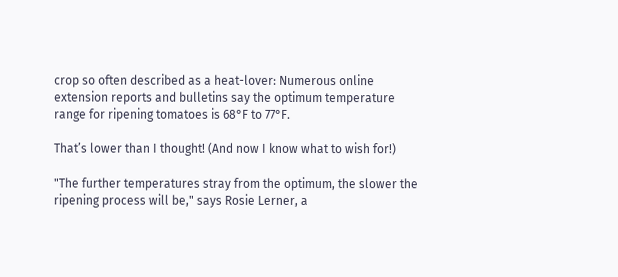crop so often described as a heat-lover: Numerous online extension reports and bulletins say the optimum temperature range for ripening tomatoes is 68°F to 77°F.

That’s lower than I thought! (And now I know what to wish for!)

"The further temperatures stray from the optimum, the slower the ripening process will be," says Rosie Lerner, a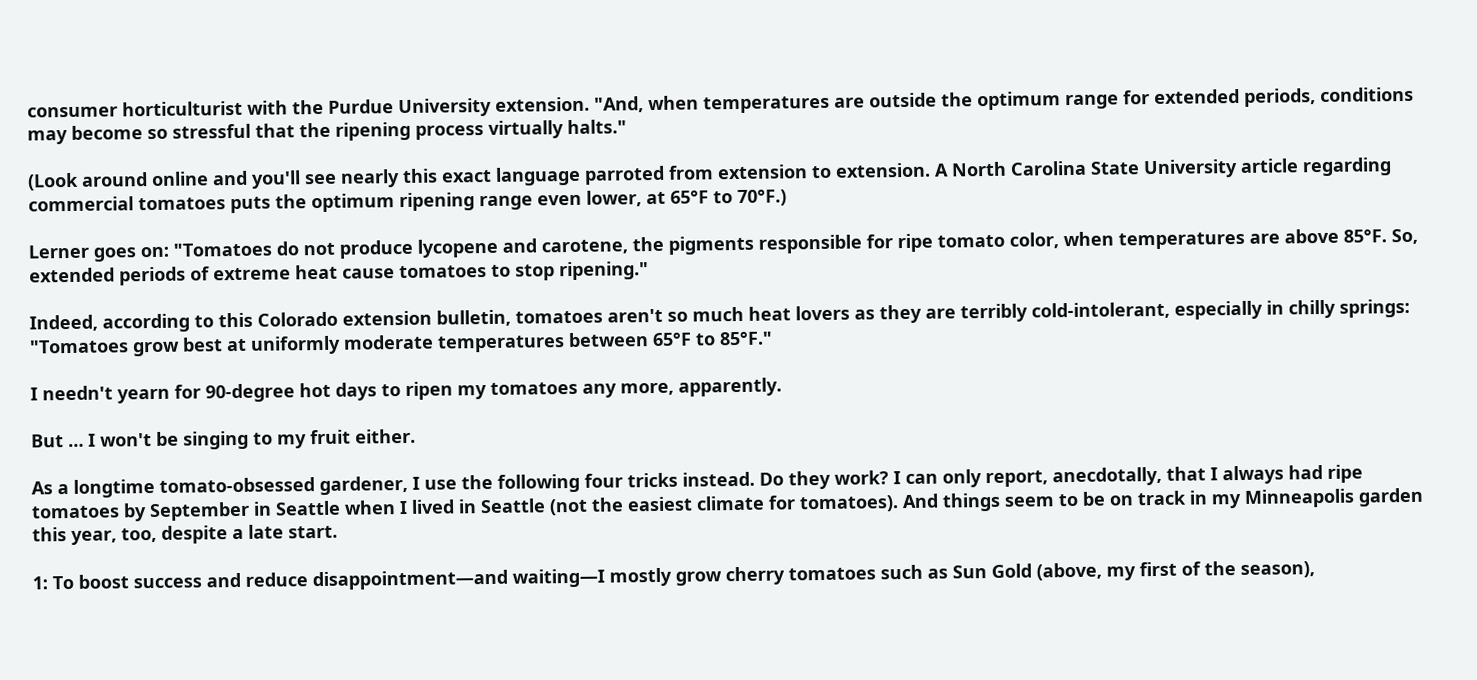consumer horticulturist with the Purdue University extension. "And, when temperatures are outside the optimum range for extended periods, conditions may become so stressful that the ripening process virtually halts."

(Look around online and you'll see nearly this exact language parroted from extension to extension. A North Carolina State University article regarding commercial tomatoes puts the optimum ripening range even lower, at 65°F to 70°F.)

Lerner goes on: "Tomatoes do not produce lycopene and carotene, the pigments responsible for ripe tomato color, when temperatures are above 85°F. So, extended periods of extreme heat cause tomatoes to stop ripening."

Indeed, according to this Colorado extension bulletin, tomatoes aren't so much heat lovers as they are terribly cold-intolerant, especially in chilly springs: "Tomatoes grow best at uniformly moderate temperatures between 65°F to 85°F."

I needn't yearn for 90-degree hot days to ripen my tomatoes any more, apparently.

But … I won't be singing to my fruit either.

As a longtime tomato-obsessed gardener, I use the following four tricks instead. Do they work? I can only report, anecdotally, that I always had ripe tomatoes by September in Seattle when I lived in Seattle (not the easiest climate for tomatoes). And things seem to be on track in my Minneapolis garden this year, too, despite a late start.

1: To boost success and reduce disappointment—and waiting—I mostly grow cherry tomatoes such as Sun Gold (above, my first of the season),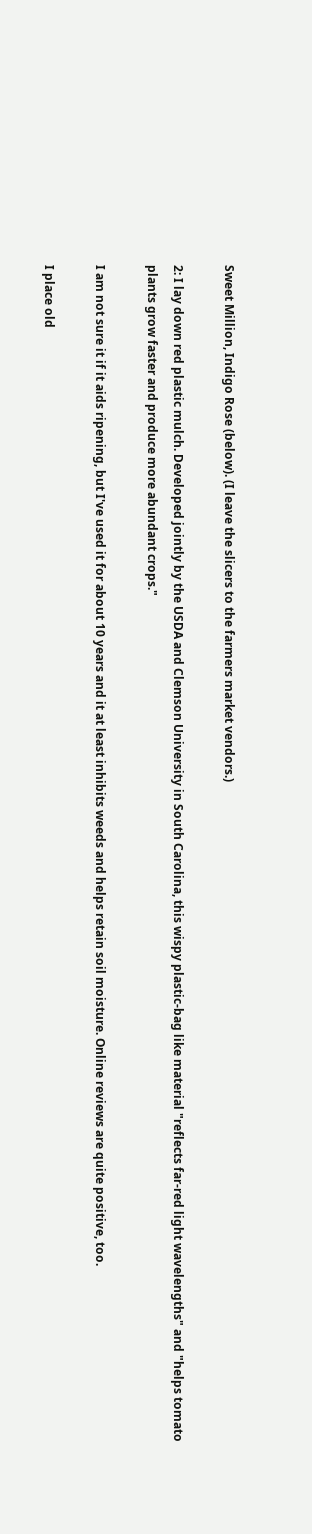Sweet Million, Indigo Rose (below). (I leave the slicers to the farmers market vendors.)

2: I lay down red plastic mulch. Developed jointly by the USDA and Clemson University in South Carolina, this wispy plastic-bag like material "reflects far-red light wavelengths" and "helps tomato plants grow faster and produce more abundant crops."

I am not sure it if it aids ripening, but I've used it for about 10 years and it at least inhibits weeds and helps retain soil moisture. Online reviews are quite positive, too.

I place old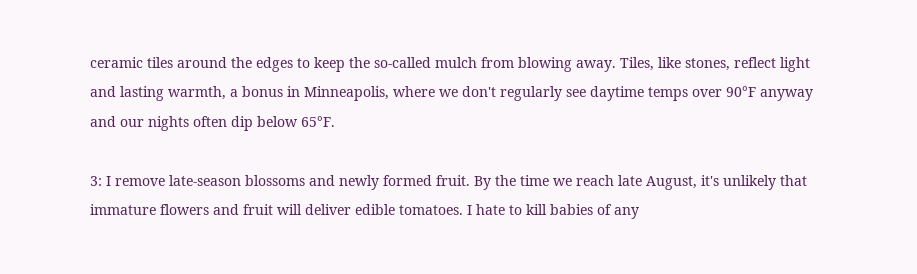ceramic tiles around the edges to keep the so-called mulch from blowing away. Tiles, like stones, reflect light and lasting warmth, a bonus in Minneapolis, where we don't regularly see daytime temps over 90°F anyway and our nights often dip below 65°F.

3: I remove late-season blossoms and newly formed fruit. By the time we reach late August, it's unlikely that immature flowers and fruit will deliver edible tomatoes. I hate to kill babies of any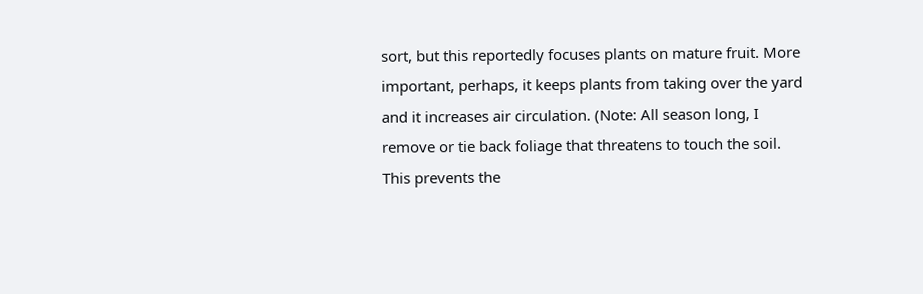sort, but this reportedly focuses plants on mature fruit. More important, perhaps, it keeps plants from taking over the yard and it increases air circulation. (Note: All season long, I remove or tie back foliage that threatens to touch the soil. This prevents the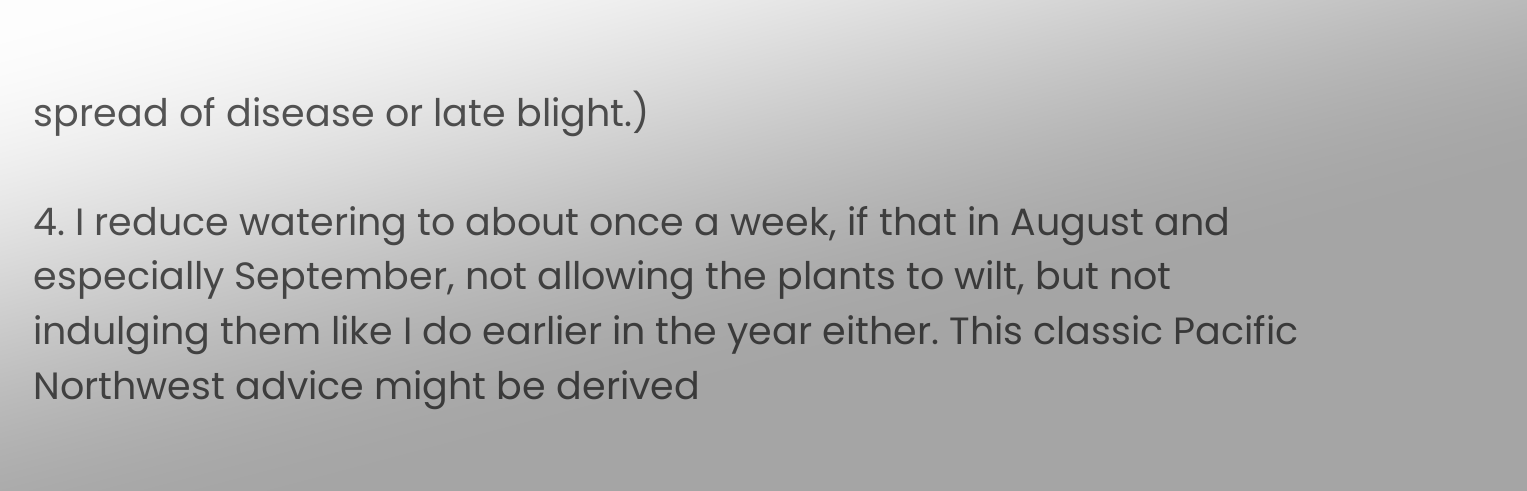spread of disease or late blight.)

4. I reduce watering to about once a week, if that in August and especially September, not allowing the plants to wilt, but not indulging them like I do earlier in the year either. This classic Pacific Northwest advice might be derived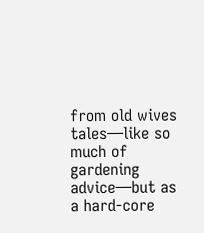from old wives tales—like so much of gardening advice—but as a hard-core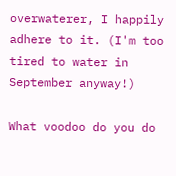overwaterer, I happily adhere to it. (I'm too tired to water in September anyway!)

What voodoo do you do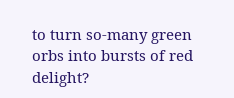to turn so-many green orbs into bursts of red delight?